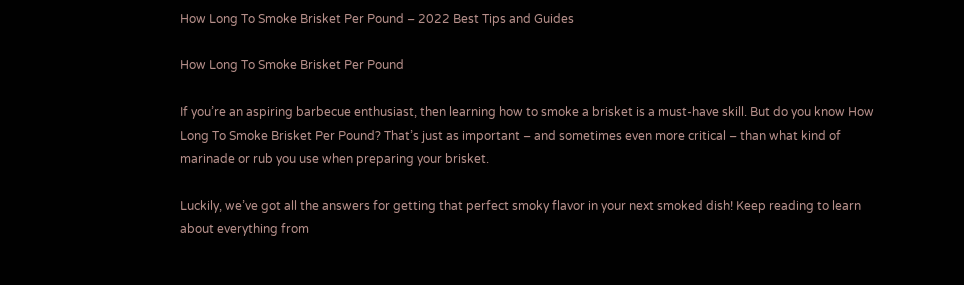How Long To Smoke Brisket Per Pound – 2022 Best Tips and Guides

How Long To Smoke Brisket Per Pound

If you’re an aspiring barbecue enthusiast, then learning how to smoke a brisket is a must-have skill. But do you know How Long To Smoke Brisket Per Pound? That’s just as important – and sometimes even more critical – than what kind of marinade or rub you use when preparing your brisket.

Luckily, we’ve got all the answers for getting that perfect smoky flavor in your next smoked dish! Keep reading to learn about everything from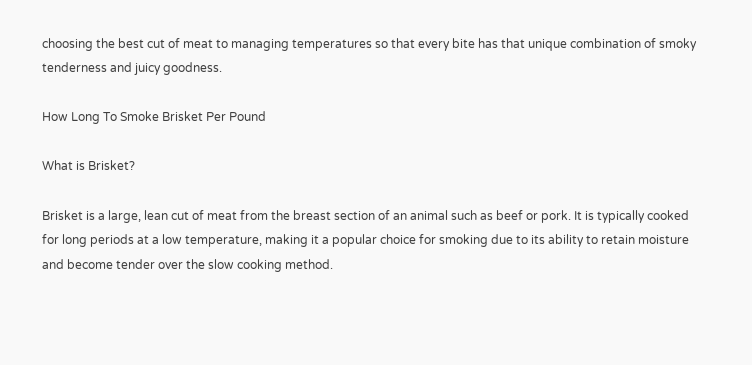choosing the best cut of meat to managing temperatures so that every bite has that unique combination of smoky tenderness and juicy goodness.

How Long To Smoke Brisket Per Pound

What is Brisket?

Brisket is a large, lean cut of meat from the breast section of an animal such as beef or pork. It is typically cooked for long periods at a low temperature, making it a popular choice for smoking due to its ability to retain moisture and become tender over the slow cooking method.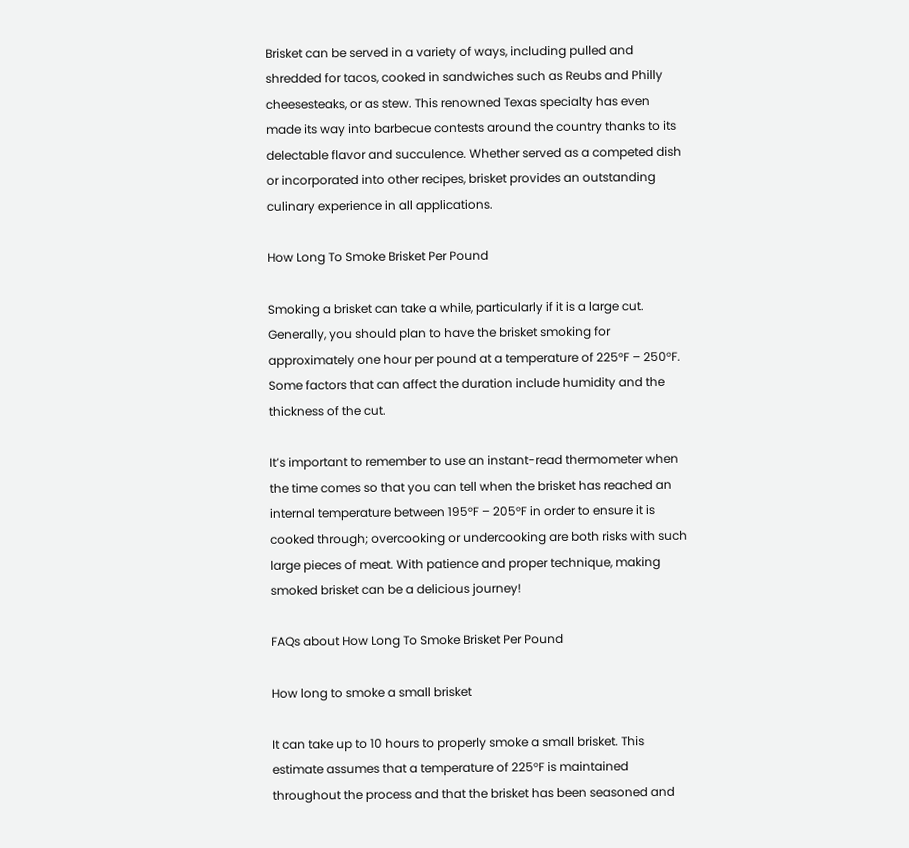Brisket can be served in a variety of ways, including pulled and shredded for tacos, cooked in sandwiches such as Reubs and Philly cheesesteaks, or as stew. This renowned Texas specialty has even made its way into barbecue contests around the country thanks to its delectable flavor and succulence. Whether served as a competed dish or incorporated into other recipes, brisket provides an outstanding culinary experience in all applications.

How Long To Smoke Brisket Per Pound

Smoking a brisket can take a while, particularly if it is a large cut. Generally, you should plan to have the brisket smoking for approximately one hour per pound at a temperature of 225°F – 250°F. Some factors that can affect the duration include humidity and the thickness of the cut.

It’s important to remember to use an instant-read thermometer when the time comes so that you can tell when the brisket has reached an internal temperature between 195°F – 205°F in order to ensure it is cooked through; overcooking or undercooking are both risks with such large pieces of meat. With patience and proper technique, making smoked brisket can be a delicious journey!

FAQs about How Long To Smoke Brisket Per Pound

How long to smoke a small brisket

It can take up to 10 hours to properly smoke a small brisket. This estimate assumes that a temperature of 225°F is maintained throughout the process and that the brisket has been seasoned and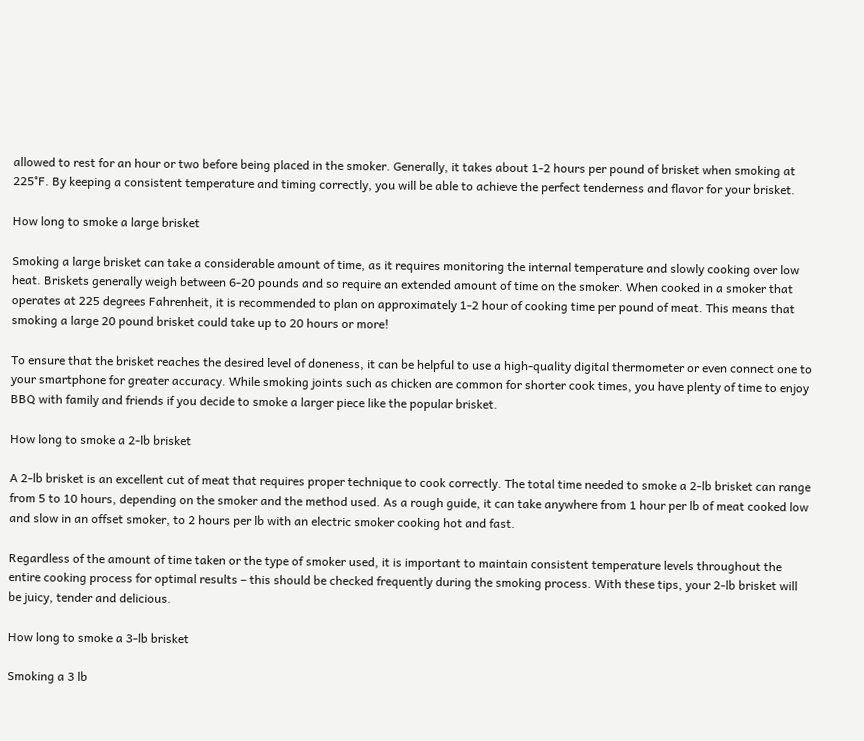allowed to rest for an hour or two before being placed in the smoker. Generally, it takes about 1-2 hours per pound of brisket when smoking at 225°F. By keeping a consistent temperature and timing correctly, you will be able to achieve the perfect tenderness and flavor for your brisket.

How long to smoke a large brisket

Smoking a large brisket can take a considerable amount of time, as it requires monitoring the internal temperature and slowly cooking over low heat. Briskets generally weigh between 6-20 pounds and so require an extended amount of time on the smoker. When cooked in a smoker that operates at 225 degrees Fahrenheit, it is recommended to plan on approximately 1-2 hour of cooking time per pound of meat. This means that smoking a large 20 pound brisket could take up to 20 hours or more!

To ensure that the brisket reaches the desired level of doneness, it can be helpful to use a high-quality digital thermometer or even connect one to your smartphone for greater accuracy. While smoking joints such as chicken are common for shorter cook times, you have plenty of time to enjoy BBQ with family and friends if you decide to smoke a larger piece like the popular brisket.

How long to smoke a 2-lb brisket

A 2-lb brisket is an excellent cut of meat that requires proper technique to cook correctly. The total time needed to smoke a 2-lb brisket can range from 5 to 10 hours, depending on the smoker and the method used. As a rough guide, it can take anywhere from 1 hour per lb of meat cooked low and slow in an offset smoker, to 2 hours per lb with an electric smoker cooking hot and fast.

Regardless of the amount of time taken or the type of smoker used, it is important to maintain consistent temperature levels throughout the entire cooking process for optimal results – this should be checked frequently during the smoking process. With these tips, your 2-lb brisket will be juicy, tender and delicious.

How long to smoke a 3-lb brisket

Smoking a 3 lb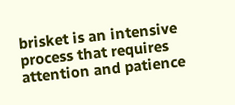brisket is an intensive process that requires attention and patience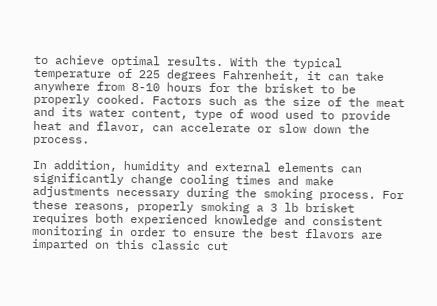to achieve optimal results. With the typical temperature of 225 degrees Fahrenheit, it can take anywhere from 8-10 hours for the brisket to be properly cooked. Factors such as the size of the meat and its water content, type of wood used to provide heat and flavor, can accelerate or slow down the process.

In addition, humidity and external elements can significantly change cooling times and make adjustments necessary during the smoking process. For these reasons, properly smoking a 3 lb brisket requires both experienced knowledge and consistent monitoring in order to ensure the best flavors are imparted on this classic cut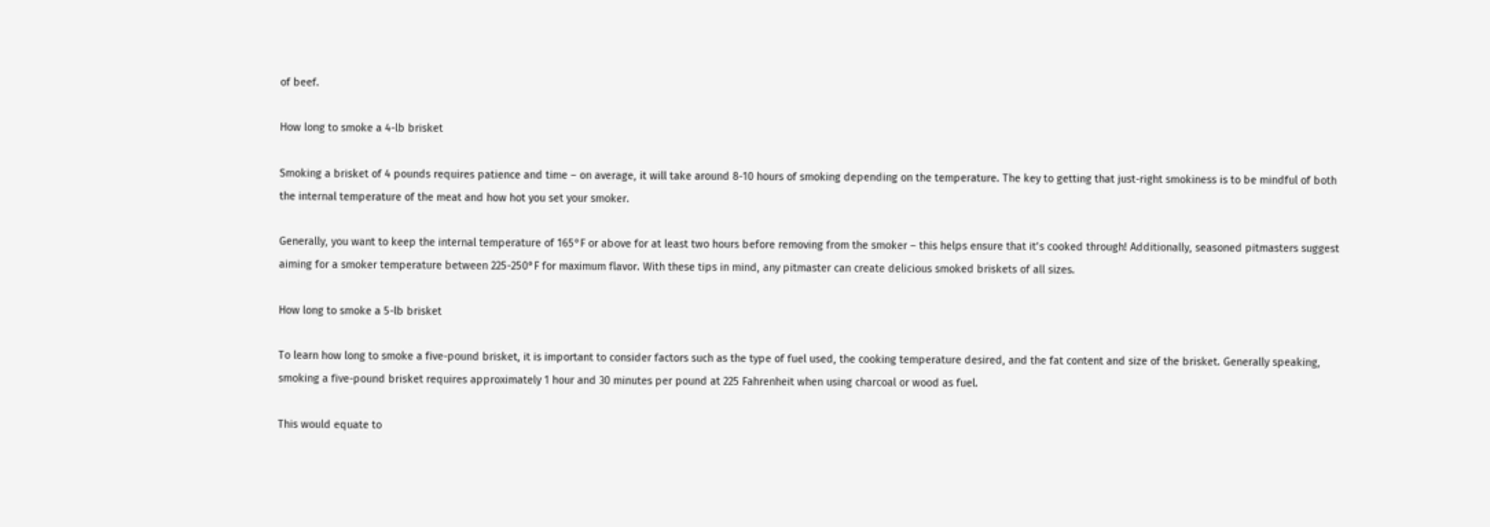of beef.

How long to smoke a 4-lb brisket

Smoking a brisket of 4 pounds requires patience and time – on average, it will take around 8-10 hours of smoking depending on the temperature. The key to getting that just-right smokiness is to be mindful of both the internal temperature of the meat and how hot you set your smoker.

Generally, you want to keep the internal temperature of 165°F or above for at least two hours before removing from the smoker – this helps ensure that it’s cooked through! Additionally, seasoned pitmasters suggest aiming for a smoker temperature between 225-250°F for maximum flavor. With these tips in mind, any pitmaster can create delicious smoked briskets of all sizes.

How long to smoke a 5-lb brisket

To learn how long to smoke a five-pound brisket, it is important to consider factors such as the type of fuel used, the cooking temperature desired, and the fat content and size of the brisket. Generally speaking, smoking a five-pound brisket requires approximately 1 hour and 30 minutes per pound at 225 Fahrenheit when using charcoal or wood as fuel.

This would equate to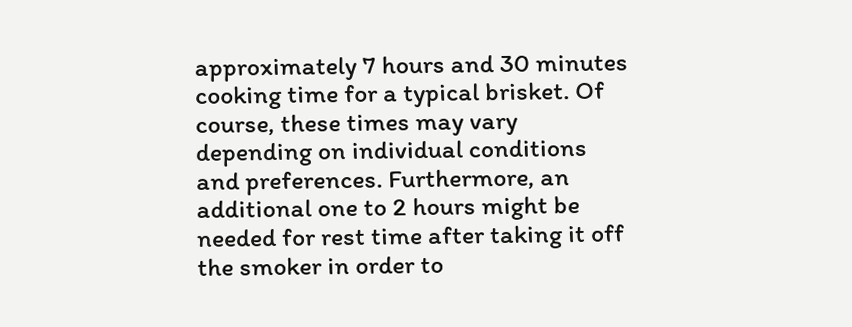approximately 7 hours and 30 minutes cooking time for a typical brisket. Of course, these times may vary depending on individual conditions and preferences. Furthermore, an additional one to 2 hours might be needed for rest time after taking it off the smoker in order to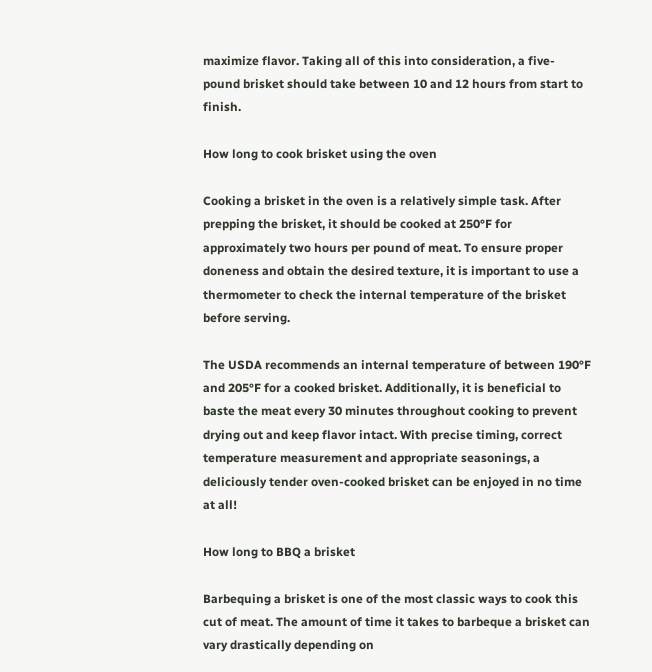maximize flavor. Taking all of this into consideration, a five-pound brisket should take between 10 and 12 hours from start to finish.

How long to cook brisket using the oven

Cooking a brisket in the oven is a relatively simple task. After prepping the brisket, it should be cooked at 250°F for approximately two hours per pound of meat. To ensure proper doneness and obtain the desired texture, it is important to use a thermometer to check the internal temperature of the brisket before serving.

The USDA recommends an internal temperature of between 190°F and 205°F for a cooked brisket. Additionally, it is beneficial to baste the meat every 30 minutes throughout cooking to prevent drying out and keep flavor intact. With precise timing, correct temperature measurement and appropriate seasonings, a deliciously tender oven-cooked brisket can be enjoyed in no time at all!

How long to BBQ a brisket

Barbequing a brisket is one of the most classic ways to cook this cut of meat. The amount of time it takes to barbeque a brisket can vary drastically depending on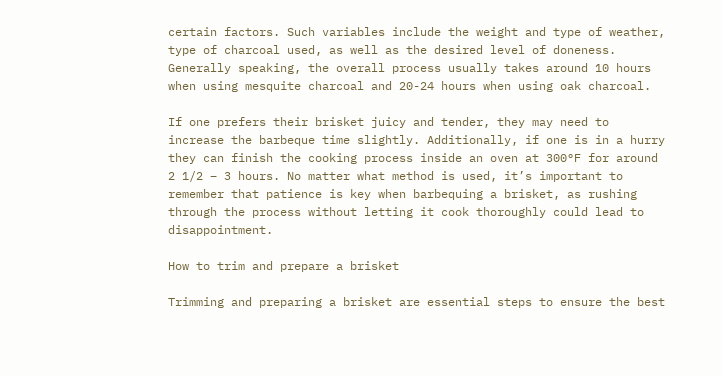certain factors. Such variables include the weight and type of weather, type of charcoal used, as well as the desired level of doneness. Generally speaking, the overall process usually takes around 10 hours when using mesquite charcoal and 20-24 hours when using oak charcoal.

If one prefers their brisket juicy and tender, they may need to increase the barbeque time slightly. Additionally, if one is in a hurry they can finish the cooking process inside an oven at 300°F for around 2 1/2 – 3 hours. No matter what method is used, it’s important to remember that patience is key when barbequing a brisket, as rushing through the process without letting it cook thoroughly could lead to disappointment.

How to trim and prepare a brisket

Trimming and preparing a brisket are essential steps to ensure the best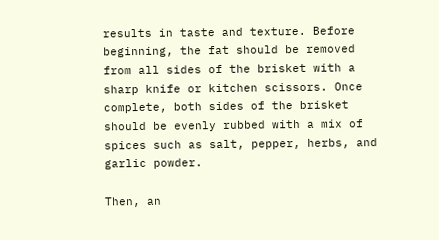results in taste and texture. Before beginning, the fat should be removed from all sides of the brisket with a sharp knife or kitchen scissors. Once complete, both sides of the brisket should be evenly rubbed with a mix of spices such as salt, pepper, herbs, and garlic powder.

Then, an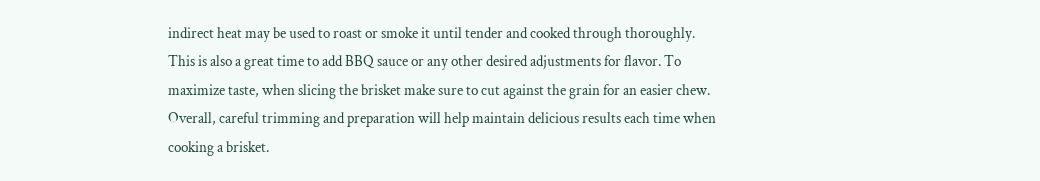indirect heat may be used to roast or smoke it until tender and cooked through thoroughly. This is also a great time to add BBQ sauce or any other desired adjustments for flavor. To maximize taste, when slicing the brisket make sure to cut against the grain for an easier chew. Overall, careful trimming and preparation will help maintain delicious results each time when cooking a brisket.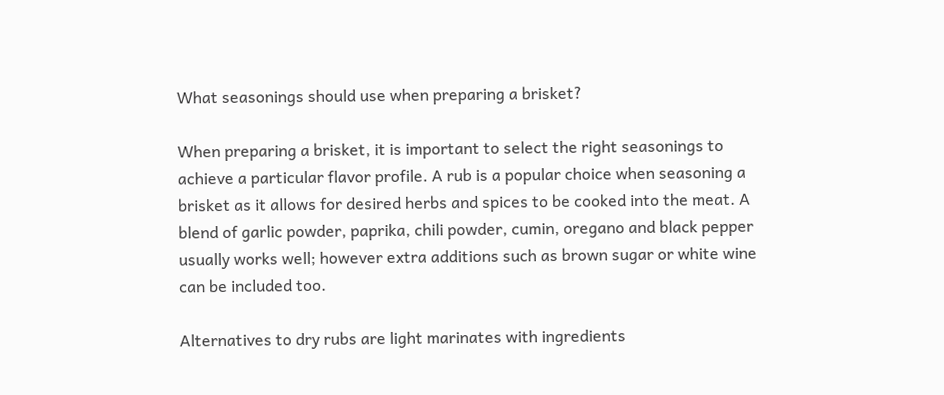What seasonings should use when preparing a brisket?

When preparing a brisket, it is important to select the right seasonings to achieve a particular flavor profile. A rub is a popular choice when seasoning a brisket as it allows for desired herbs and spices to be cooked into the meat. A blend of garlic powder, paprika, chili powder, cumin, oregano and black pepper usually works well; however extra additions such as brown sugar or white wine can be included too.

Alternatives to dry rubs are light marinates with ingredients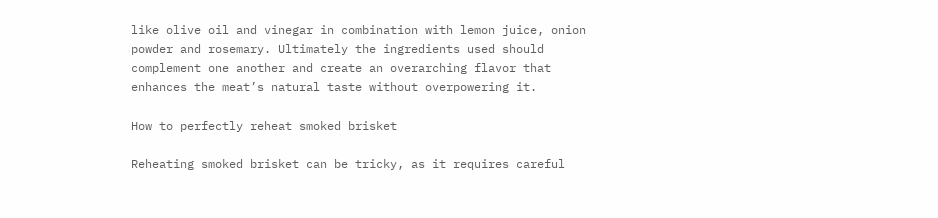like olive oil and vinegar in combination with lemon juice, onion powder and rosemary. Ultimately the ingredients used should complement one another and create an overarching flavor that enhances the meat’s natural taste without overpowering it.

How to perfectly reheat smoked brisket

Reheating smoked brisket can be tricky, as it requires careful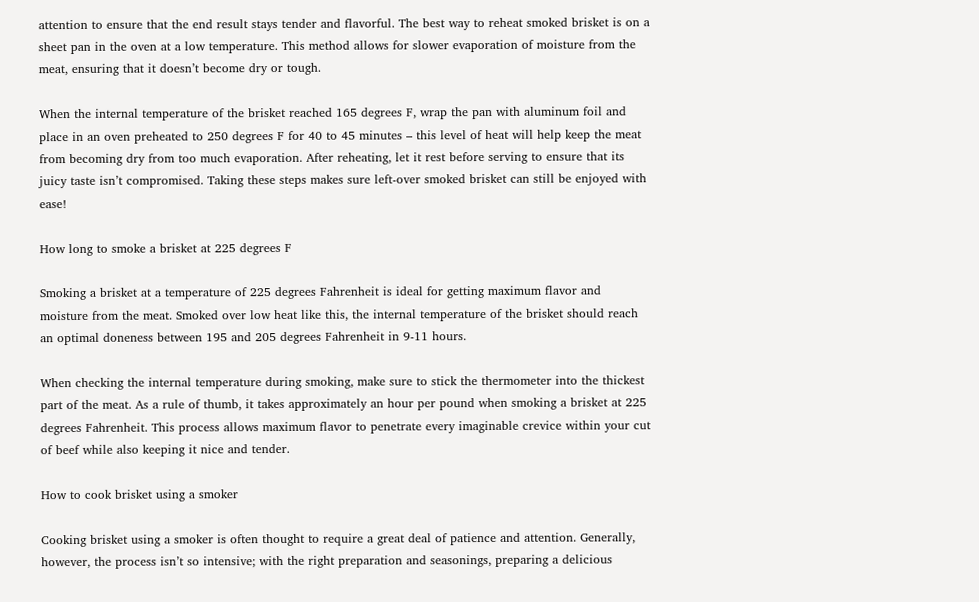attention to ensure that the end result stays tender and flavorful. The best way to reheat smoked brisket is on a sheet pan in the oven at a low temperature. This method allows for slower evaporation of moisture from the meat, ensuring that it doesn’t become dry or tough.

When the internal temperature of the brisket reached 165 degrees F, wrap the pan with aluminum foil and place in an oven preheated to 250 degrees F for 40 to 45 minutes – this level of heat will help keep the meat from becoming dry from too much evaporation. After reheating, let it rest before serving to ensure that its juicy taste isn’t compromised. Taking these steps makes sure left-over smoked brisket can still be enjoyed with ease!

How long to smoke a brisket at 225 degrees F

Smoking a brisket at a temperature of 225 degrees Fahrenheit is ideal for getting maximum flavor and moisture from the meat. Smoked over low heat like this, the internal temperature of the brisket should reach an optimal doneness between 195 and 205 degrees Fahrenheit in 9-11 hours.

When checking the internal temperature during smoking, make sure to stick the thermometer into the thickest part of the meat. As a rule of thumb, it takes approximately an hour per pound when smoking a brisket at 225 degrees Fahrenheit. This process allows maximum flavor to penetrate every imaginable crevice within your cut of beef while also keeping it nice and tender.

How to cook brisket using a smoker

Cooking brisket using a smoker is often thought to require a great deal of patience and attention. Generally, however, the process isn’t so intensive; with the right preparation and seasonings, preparing a delicious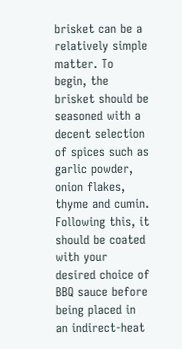brisket can be a relatively simple matter. To begin, the brisket should be seasoned with a decent selection of spices such as garlic powder, onion flakes, thyme and cumin. Following this, it should be coated with your desired choice of BBQ sauce before being placed in an indirect-heat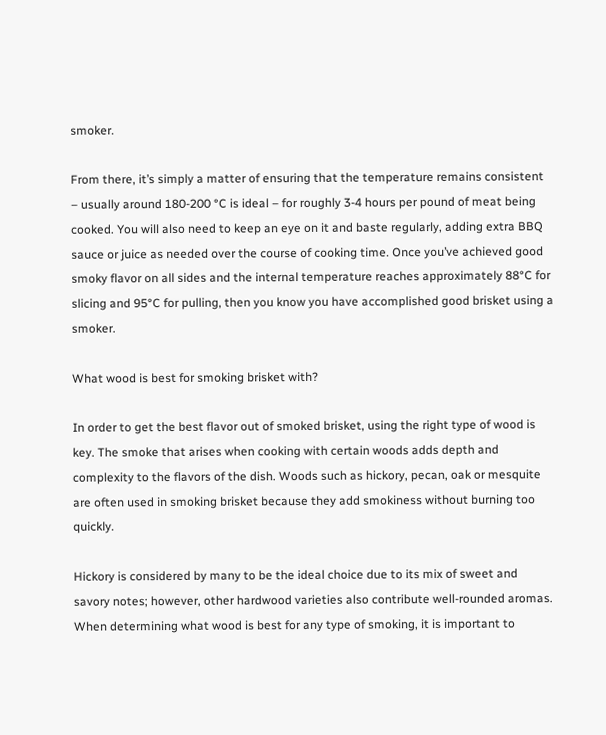smoker.

From there, it’s simply a matter of ensuring that the temperature remains consistent – usually around 180-200 °C is ideal – for roughly 3-4 hours per pound of meat being cooked. You will also need to keep an eye on it and baste regularly, adding extra BBQ sauce or juice as needed over the course of cooking time. Once you’ve achieved good smoky flavor on all sides and the internal temperature reaches approximately 88°C for slicing and 95°C for pulling, then you know you have accomplished good brisket using a smoker.

What wood is best for smoking brisket with?

In order to get the best flavor out of smoked brisket, using the right type of wood is key. The smoke that arises when cooking with certain woods adds depth and complexity to the flavors of the dish. Woods such as hickory, pecan, oak or mesquite are often used in smoking brisket because they add smokiness without burning too quickly.

Hickory is considered by many to be the ideal choice due to its mix of sweet and savory notes; however, other hardwood varieties also contribute well-rounded aromas. When determining what wood is best for any type of smoking, it is important to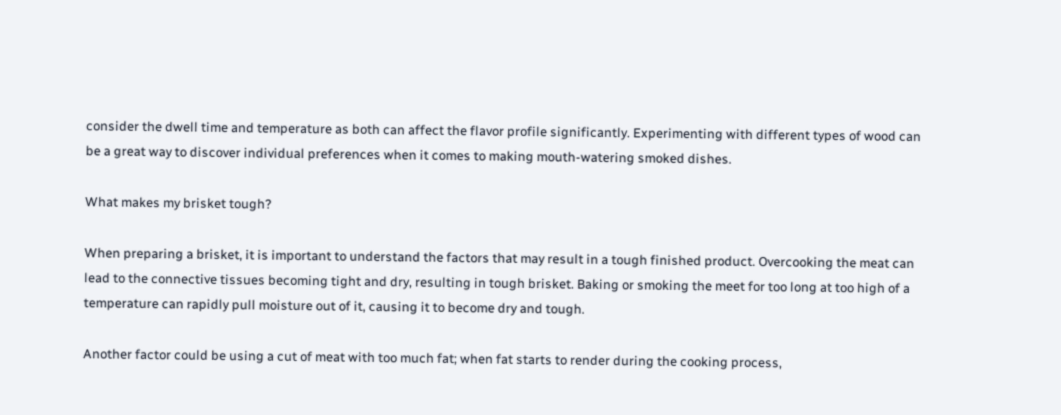consider the dwell time and temperature as both can affect the flavor profile significantly. Experimenting with different types of wood can be a great way to discover individual preferences when it comes to making mouth-watering smoked dishes.

What makes my brisket tough?

When preparing a brisket, it is important to understand the factors that may result in a tough finished product. Overcooking the meat can lead to the connective tissues becoming tight and dry, resulting in tough brisket. Baking or smoking the meet for too long at too high of a temperature can rapidly pull moisture out of it, causing it to become dry and tough.

Another factor could be using a cut of meat with too much fat; when fat starts to render during the cooking process,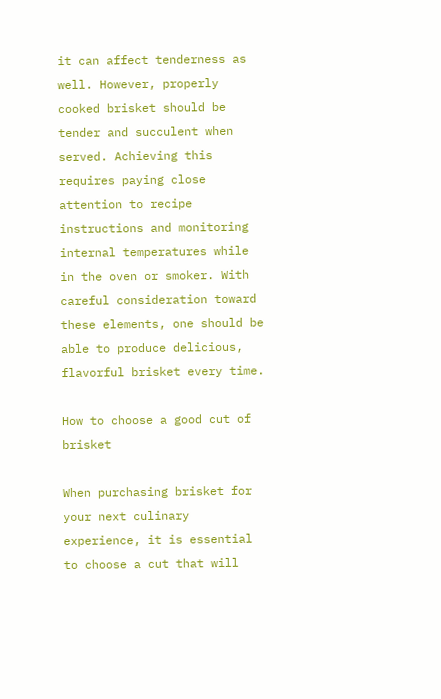it can affect tenderness as well. However, properly cooked brisket should be tender and succulent when served. Achieving this requires paying close attention to recipe instructions and monitoring internal temperatures while in the oven or smoker. With careful consideration toward these elements, one should be able to produce delicious, flavorful brisket every time.

How to choose a good cut of brisket

When purchasing brisket for your next culinary experience, it is essential to choose a cut that will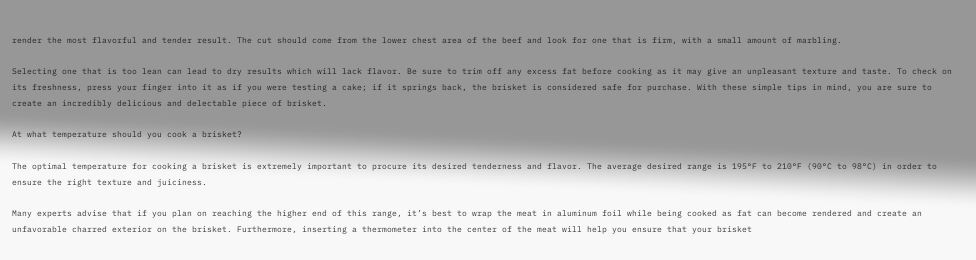render the most flavorful and tender result. The cut should come from the lower chest area of the beef and look for one that is firm, with a small amount of marbling.

Selecting one that is too lean can lead to dry results which will lack flavor. Be sure to trim off any excess fat before cooking as it may give an unpleasant texture and taste. To check on its freshness, press your finger into it as if you were testing a cake; if it springs back, the brisket is considered safe for purchase. With these simple tips in mind, you are sure to create an incredibly delicious and delectable piece of brisket.

At what temperature should you cook a brisket?

The optimal temperature for cooking a brisket is extremely important to procure its desired tenderness and flavor. The average desired range is 195°F to 210°F (90°C to 98°C) in order to ensure the right texture and juiciness.

Many experts advise that if you plan on reaching the higher end of this range, it’s best to wrap the meat in aluminum foil while being cooked as fat can become rendered and create an unfavorable charred exterior on the brisket. Furthermore, inserting a thermometer into the center of the meat will help you ensure that your brisket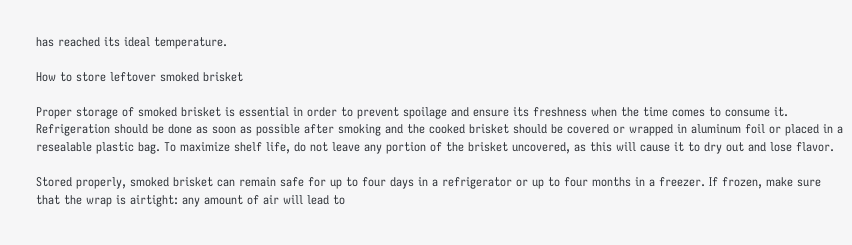has reached its ideal temperature.

How to store leftover smoked brisket

Proper storage of smoked brisket is essential in order to prevent spoilage and ensure its freshness when the time comes to consume it. Refrigeration should be done as soon as possible after smoking and the cooked brisket should be covered or wrapped in aluminum foil or placed in a resealable plastic bag. To maximize shelf life, do not leave any portion of the brisket uncovered, as this will cause it to dry out and lose flavor.

Stored properly, smoked brisket can remain safe for up to four days in a refrigerator or up to four months in a freezer. If frozen, make sure that the wrap is airtight: any amount of air will lead to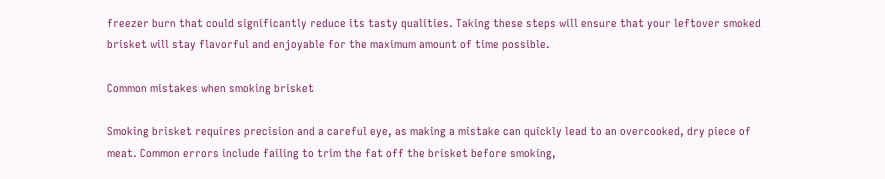freezer burn that could significantly reduce its tasty qualities. Taking these steps will ensure that your leftover smoked brisket will stay flavorful and enjoyable for the maximum amount of time possible.

Common mistakes when smoking brisket

Smoking brisket requires precision and a careful eye, as making a mistake can quickly lead to an overcooked, dry piece of meat. Common errors include failing to trim the fat off the brisket before smoking,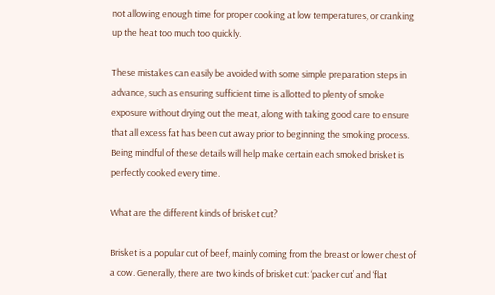not allowing enough time for proper cooking at low temperatures, or cranking up the heat too much too quickly.

These mistakes can easily be avoided with some simple preparation steps in advance, such as ensuring sufficient time is allotted to plenty of smoke exposure without drying out the meat, along with taking good care to ensure that all excess fat has been cut away prior to beginning the smoking process. Being mindful of these details will help make certain each smoked brisket is perfectly cooked every time.

What are the different kinds of brisket cut?

Brisket is a popular cut of beef, mainly coming from the breast or lower chest of a cow. Generally, there are two kinds of brisket cut: ‘packer cut’ and ‘flat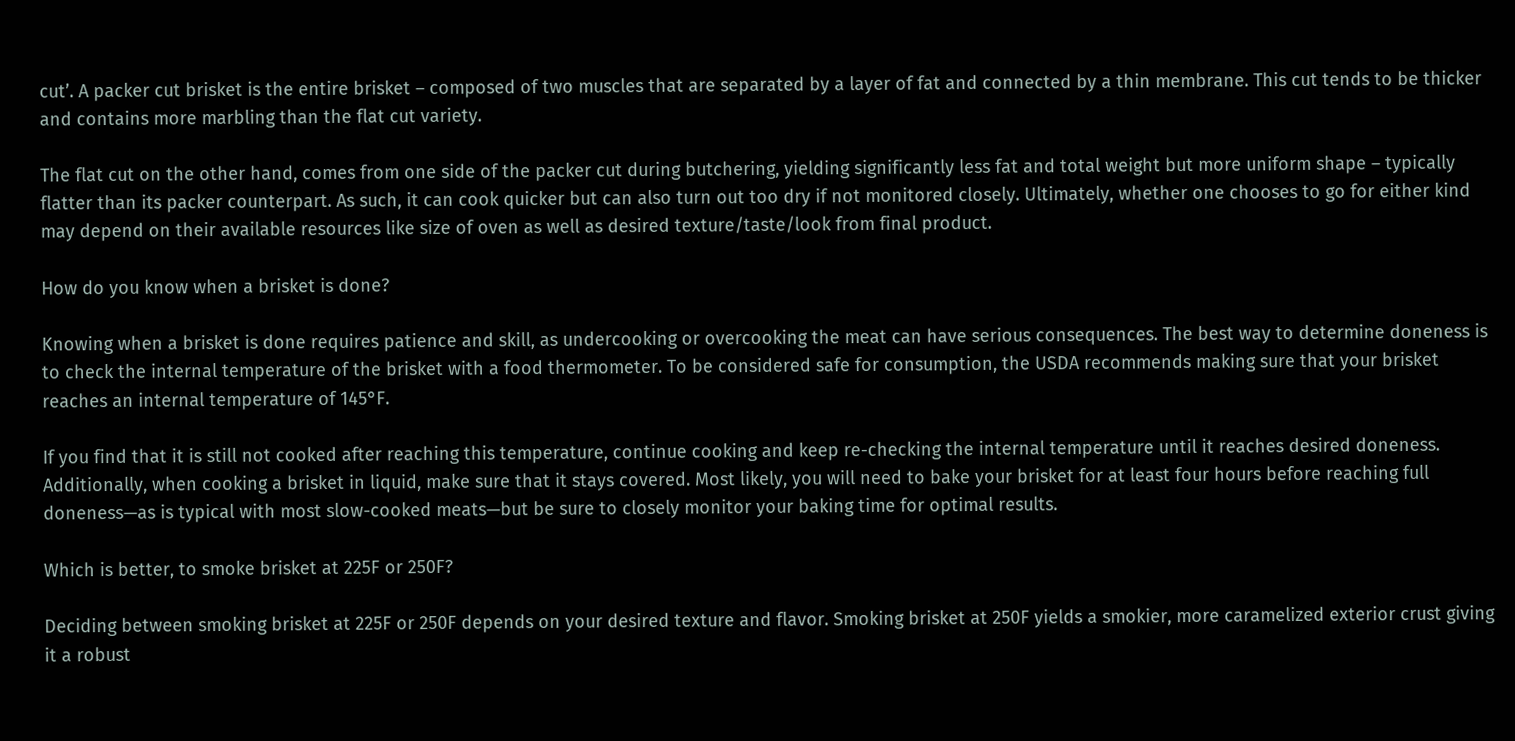cut’. A packer cut brisket is the entire brisket – composed of two muscles that are separated by a layer of fat and connected by a thin membrane. This cut tends to be thicker and contains more marbling than the flat cut variety.

The flat cut on the other hand, comes from one side of the packer cut during butchering, yielding significantly less fat and total weight but more uniform shape – typically flatter than its packer counterpart. As such, it can cook quicker but can also turn out too dry if not monitored closely. Ultimately, whether one chooses to go for either kind may depend on their available resources like size of oven as well as desired texture/taste/look from final product.

How do you know when a brisket is done?

Knowing when a brisket is done requires patience and skill, as undercooking or overcooking the meat can have serious consequences. The best way to determine doneness is to check the internal temperature of the brisket with a food thermometer. To be considered safe for consumption, the USDA recommends making sure that your brisket reaches an internal temperature of 145°F.

If you find that it is still not cooked after reaching this temperature, continue cooking and keep re-checking the internal temperature until it reaches desired doneness. Additionally, when cooking a brisket in liquid, make sure that it stays covered. Most likely, you will need to bake your brisket for at least four hours before reaching full doneness—as is typical with most slow-cooked meats—but be sure to closely monitor your baking time for optimal results.

Which is better, to smoke brisket at 225F or 250F?

Deciding between smoking brisket at 225F or 250F depends on your desired texture and flavor. Smoking brisket at 250F yields a smokier, more caramelized exterior crust giving it a robust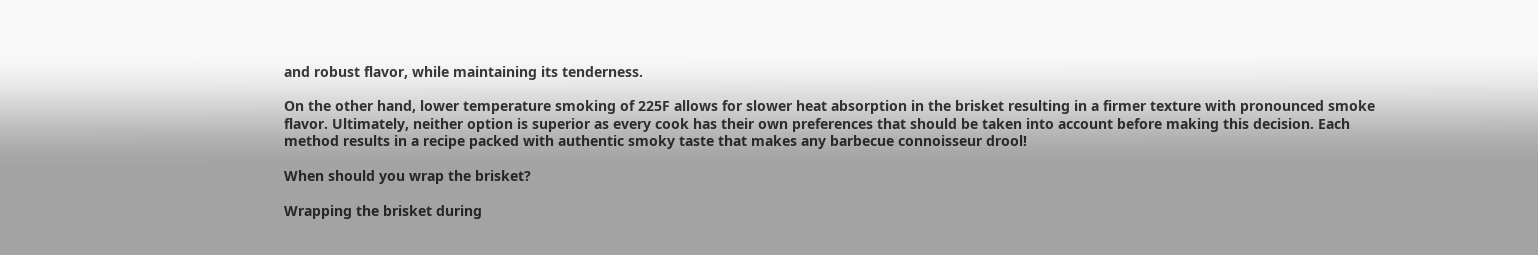and robust flavor, while maintaining its tenderness.

On the other hand, lower temperature smoking of 225F allows for slower heat absorption in the brisket resulting in a firmer texture with pronounced smoke flavor. Ultimately, neither option is superior as every cook has their own preferences that should be taken into account before making this decision. Each method results in a recipe packed with authentic smoky taste that makes any barbecue connoisseur drool!

When should you wrap the brisket?

Wrapping the brisket during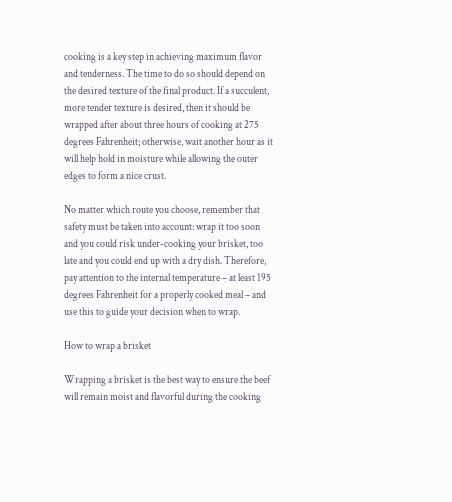cooking is a key step in achieving maximum flavor and tenderness. The time to do so should depend on the desired texture of the final product. If a succulent, more tender texture is desired, then it should be wrapped after about three hours of cooking at 275 degrees Fahrenheit; otherwise, wait another hour as it will help hold in moisture while allowing the outer edges to form a nice crust.

No matter which route you choose, remember that safety must be taken into account: wrap it too soon and you could risk under-cooking your brisket, too late and you could end up with a dry dish. Therefore, pay attention to the internal temperature – at least 195 degrees Fahrenheit for a properly cooked meal – and use this to guide your decision when to wrap.

How to wrap a brisket

Wrapping a brisket is the best way to ensure the beef will remain moist and flavorful during the cooking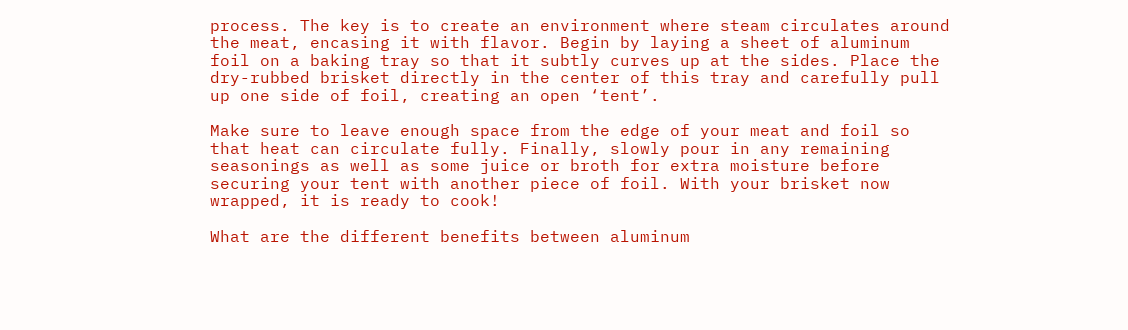process. The key is to create an environment where steam circulates around the meat, encasing it with flavor. Begin by laying a sheet of aluminum foil on a baking tray so that it subtly curves up at the sides. Place the dry-rubbed brisket directly in the center of this tray and carefully pull up one side of foil, creating an open ‘tent’.

Make sure to leave enough space from the edge of your meat and foil so that heat can circulate fully. Finally, slowly pour in any remaining seasonings as well as some juice or broth for extra moisture before securing your tent with another piece of foil. With your brisket now wrapped, it is ready to cook!

What are the different benefits between aluminum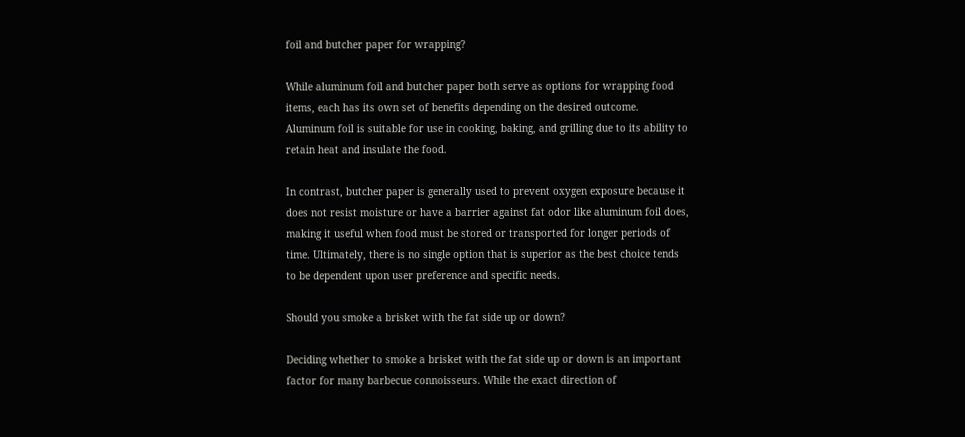foil and butcher paper for wrapping?

While aluminum foil and butcher paper both serve as options for wrapping food items, each has its own set of benefits depending on the desired outcome. Aluminum foil is suitable for use in cooking, baking, and grilling due to its ability to retain heat and insulate the food.

In contrast, butcher paper is generally used to prevent oxygen exposure because it does not resist moisture or have a barrier against fat odor like aluminum foil does, making it useful when food must be stored or transported for longer periods of time. Ultimately, there is no single option that is superior as the best choice tends to be dependent upon user preference and specific needs.

Should you smoke a brisket with the fat side up or down?

Deciding whether to smoke a brisket with the fat side up or down is an important factor for many barbecue connoisseurs. While the exact direction of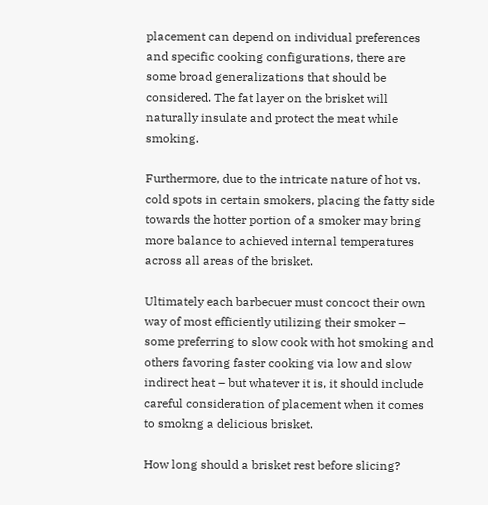placement can depend on individual preferences and specific cooking configurations, there are some broad generalizations that should be considered. The fat layer on the brisket will naturally insulate and protect the meat while smoking.

Furthermore, due to the intricate nature of hot vs. cold spots in certain smokers, placing the fatty side towards the hotter portion of a smoker may bring more balance to achieved internal temperatures across all areas of the brisket.

Ultimately each barbecuer must concoct their own way of most efficiently utilizing their smoker – some preferring to slow cook with hot smoking and others favoring faster cooking via low and slow indirect heat – but whatever it is, it should include careful consideration of placement when it comes to smokng a delicious brisket.

How long should a brisket rest before slicing?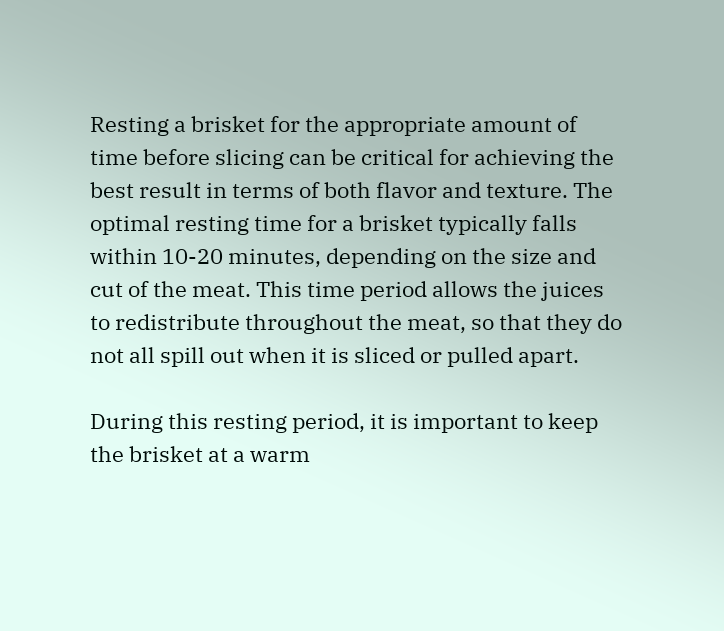Resting a brisket for the appropriate amount of time before slicing can be critical for achieving the best result in terms of both flavor and texture. The optimal resting time for a brisket typically falls within 10-20 minutes, depending on the size and cut of the meat. This time period allows the juices to redistribute throughout the meat, so that they do not all spill out when it is sliced or pulled apart.

During this resting period, it is important to keep the brisket at a warm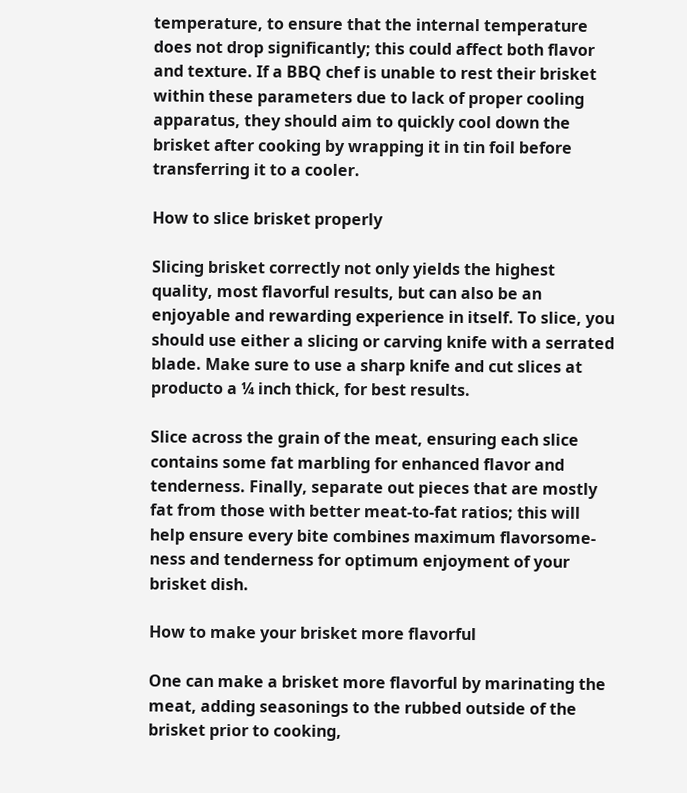temperature, to ensure that the internal temperature does not drop significantly; this could affect both flavor and texture. If a BBQ chef is unable to rest their brisket within these parameters due to lack of proper cooling apparatus, they should aim to quickly cool down the brisket after cooking by wrapping it in tin foil before transferring it to a cooler.

How to slice brisket properly

Slicing brisket correctly not only yields the highest quality, most flavorful results, but can also be an enjoyable and rewarding experience in itself. To slice, you should use either a slicing or carving knife with a serrated blade. Make sure to use a sharp knife and cut slices at producto a ¼ inch thick, for best results.

Slice across the grain of the meat, ensuring each slice contains some fat marbling for enhanced flavor and tenderness. Finally, separate out pieces that are mostly fat from those with better meat-to-fat ratios; this will help ensure every bite combines maximum flavorsome-ness and tenderness for optimum enjoyment of your brisket dish.

How to make your brisket more flavorful

One can make a brisket more flavorful by marinating the meat, adding seasonings to the rubbed outside of the brisket prior to cooking,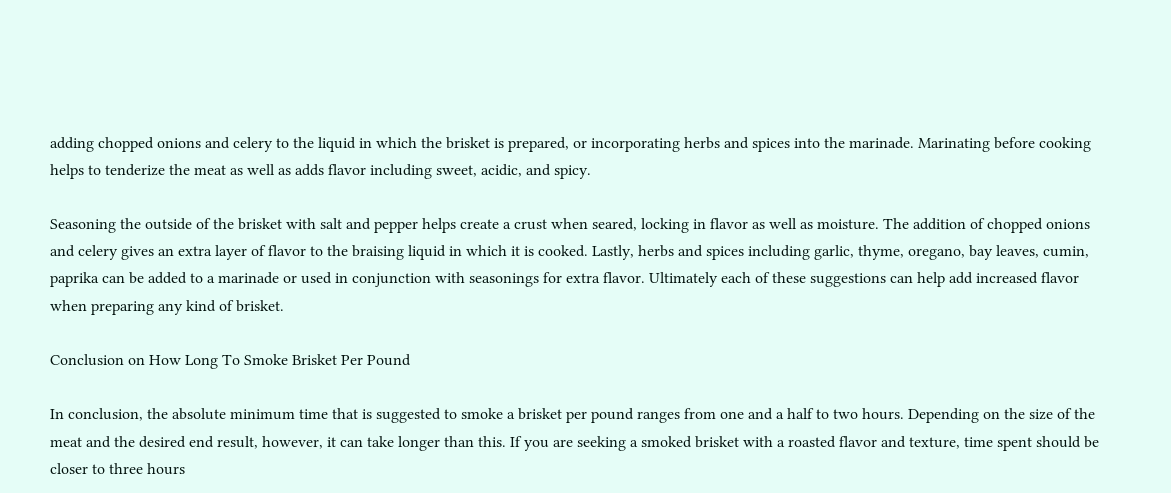adding chopped onions and celery to the liquid in which the brisket is prepared, or incorporating herbs and spices into the marinade. Marinating before cooking helps to tenderize the meat as well as adds flavor including sweet, acidic, and spicy.

Seasoning the outside of the brisket with salt and pepper helps create a crust when seared, locking in flavor as well as moisture. The addition of chopped onions and celery gives an extra layer of flavor to the braising liquid in which it is cooked. Lastly, herbs and spices including garlic, thyme, oregano, bay leaves, cumin, paprika can be added to a marinade or used in conjunction with seasonings for extra flavor. Ultimately each of these suggestions can help add increased flavor when preparing any kind of brisket.

Conclusion on How Long To Smoke Brisket Per Pound

In conclusion, the absolute minimum time that is suggested to smoke a brisket per pound ranges from one and a half to two hours. Depending on the size of the meat and the desired end result, however, it can take longer than this. If you are seeking a smoked brisket with a roasted flavor and texture, time spent should be closer to three hours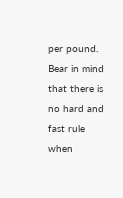per pound. Bear in mind that there is no hard and fast rule when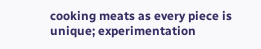cooking meats as every piece is unique; experimentation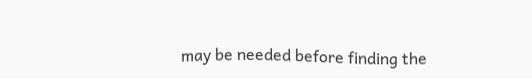may be needed before finding the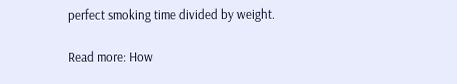perfect smoking time divided by weight.

Read more: How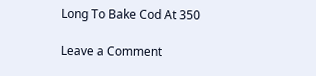Long To Bake Cod At 350

Leave a Comment